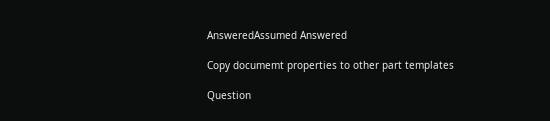AnsweredAssumed Answered

Copy documemt properties to other part templates

Question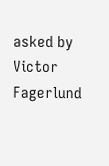asked by Victor Fagerlund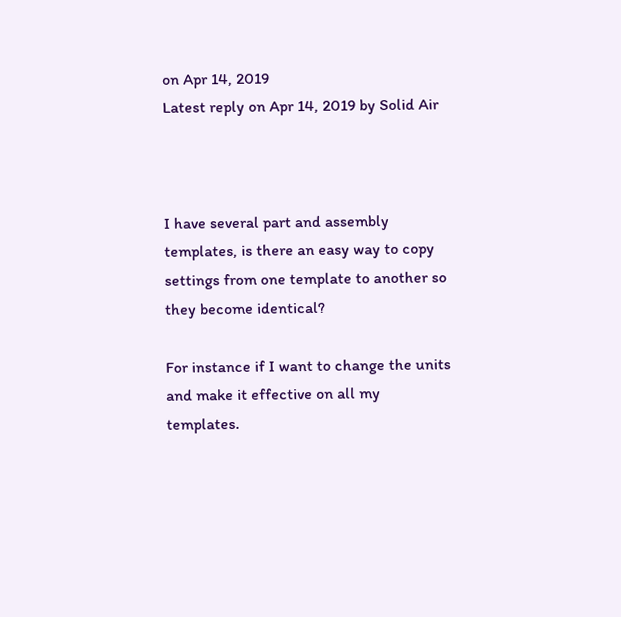on Apr 14, 2019
Latest reply on Apr 14, 2019 by Solid Air



I have several part and assembly templates, is there an easy way to copy settings from one template to another so they become identical?

For instance if I want to change the units and make it effective on all my templates.